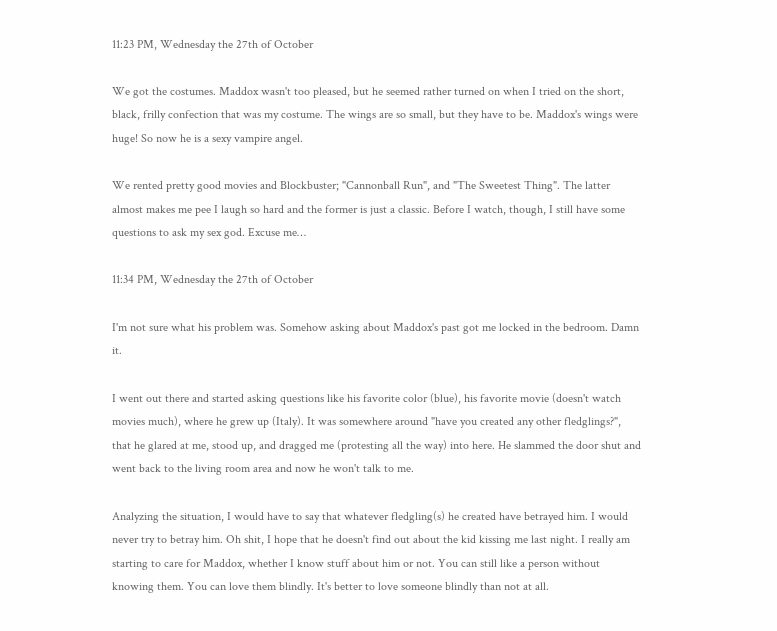11:23 PM, Wednesday the 27th of October

We got the costumes. Maddox wasn't too pleased, but he seemed rather turned on when I tried on the short, black, frilly confection that was my costume. The wings are so small, but they have to be. Maddox's wings were huge! So now he is a sexy vampire angel.

We rented pretty good movies and Blockbuster; "Cannonball Run", and "The Sweetest Thing". The latter almost makes me pee I laugh so hard and the former is just a classic. Before I watch, though, I still have some questions to ask my sex god. Excuse me…

11:34 PM, Wednesday the 27th of October

I'm not sure what his problem was. Somehow asking about Maddox's past got me locked in the bedroom. Damn it.

I went out there and started asking questions like his favorite color (blue), his favorite movie (doesn't watch movies much), where he grew up (Italy). It was somewhere around "have you created any other fledglings?", that he glared at me, stood up, and dragged me (protesting all the way) into here. He slammed the door shut and went back to the living room area and now he won't talk to me.

Analyzing the situation, I would have to say that whatever fledgling(s) he created have betrayed him. I would never try to betray him. Oh shit, I hope that he doesn't find out about the kid kissing me last night. I really am starting to care for Maddox, whether I know stuff about him or not. You can still like a person without knowing them. You can love them blindly. It's better to love someone blindly than not at all.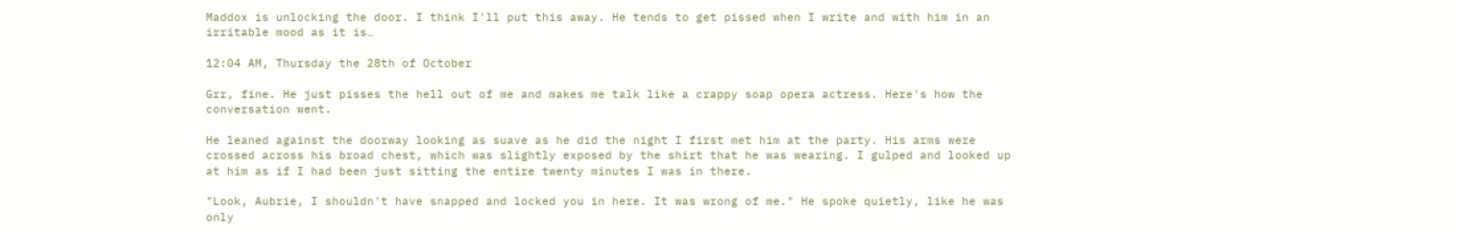Maddox is unlocking the door. I think I'll put this away. He tends to get pissed when I write and with him in an irritable mood as it is…

12:04 AM, Thursday the 28th of October

Grr, fine. He just pisses the hell out of me and makes me talk like a crappy soap opera actress. Here's how the conversation went.

He leaned against the doorway looking as suave as he did the night I first met him at the party. His arms were crossed across his broad chest, which was slightly exposed by the shirt that he was wearing. I gulped and looked up at him as if I had been just sitting the entire twenty minutes I was in there.

"Look, Aubrie, I shouldn't have snapped and locked you in here. It was wrong of me." He spoke quietly, like he was only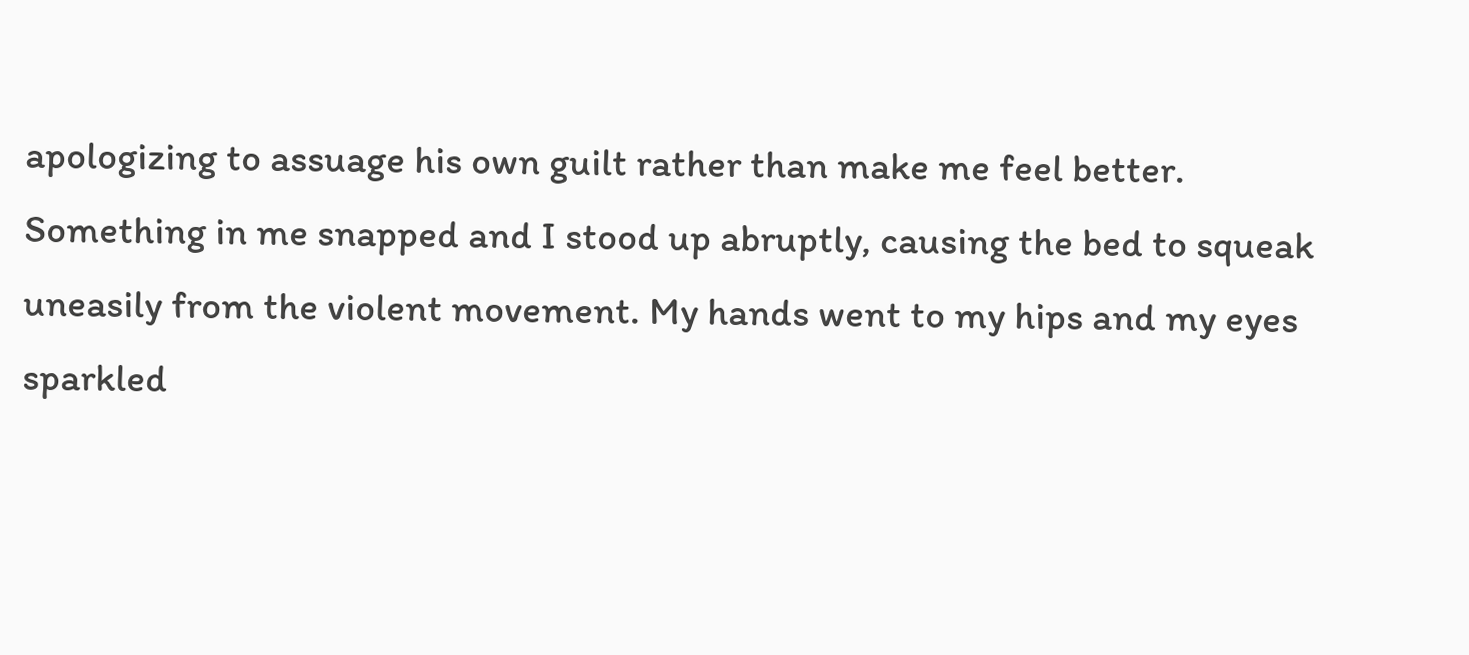apologizing to assuage his own guilt rather than make me feel better. Something in me snapped and I stood up abruptly, causing the bed to squeak uneasily from the violent movement. My hands went to my hips and my eyes sparkled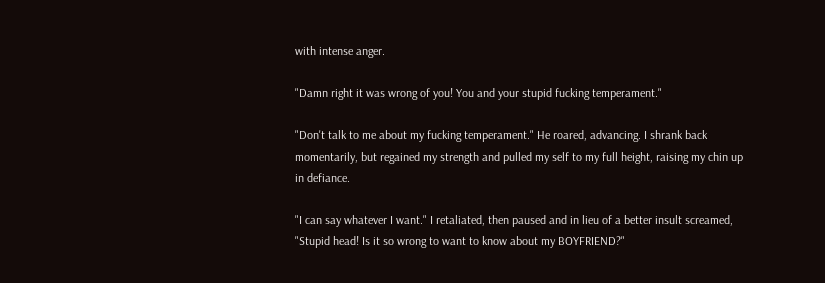with intense anger.

"Damn right it was wrong of you! You and your stupid fucking temperament."

"Don't talk to me about my fucking temperament." He roared, advancing. I shrank back momentarily, but regained my strength and pulled my self to my full height, raising my chin up in defiance.

"I can say whatever I want." I retaliated, then paused and in lieu of a better insult screamed, "Stupid head! Is it so wrong to want to know about my BOYFRIEND?"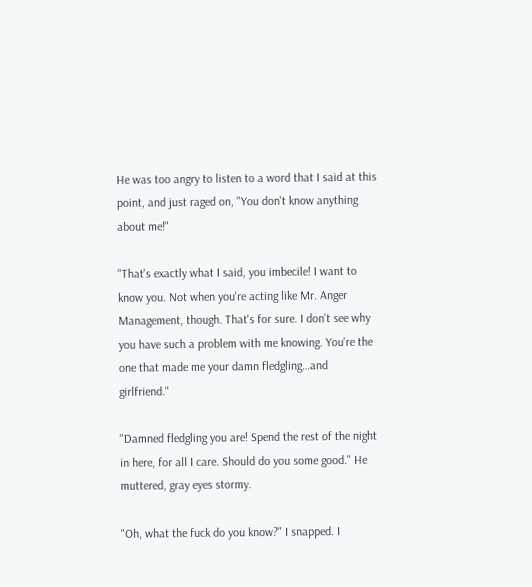He was too angry to listen to a word that I said at this point, and just raged on, "You don't know anything about me!"

"That's exactly what I said, you imbecile! I want to know you. Not when you're acting like Mr. Anger Management, though. That's for sure. I don't see why you have such a problem with me knowing. You're the one that made me your damn fledgling…and girlfriend."

"Damned fledgling you are! Spend the rest of the night in here, for all I care. Should do you some good." He muttered, gray eyes stormy.

"Oh, what the fuck do you know?" I snapped. I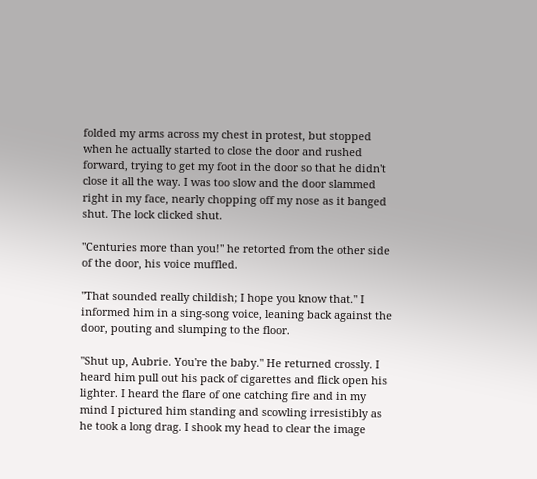folded my arms across my chest in protest, but stopped when he actually started to close the door and rushed forward, trying to get my foot in the door so that he didn't close it all the way. I was too slow and the door slammed right in my face, nearly chopping off my nose as it banged shut. The lock clicked shut.

"Centuries more than you!" he retorted from the other side of the door, his voice muffled.

"That sounded really childish; I hope you know that." I informed him in a sing-song voice, leaning back against the door, pouting and slumping to the floor.

"Shut up, Aubrie. You're the baby." He returned crossly. I heard him pull out his pack of cigarettes and flick open his lighter. I heard the flare of one catching fire and in my mind I pictured him standing and scowling irresistibly as he took a long drag. I shook my head to clear the image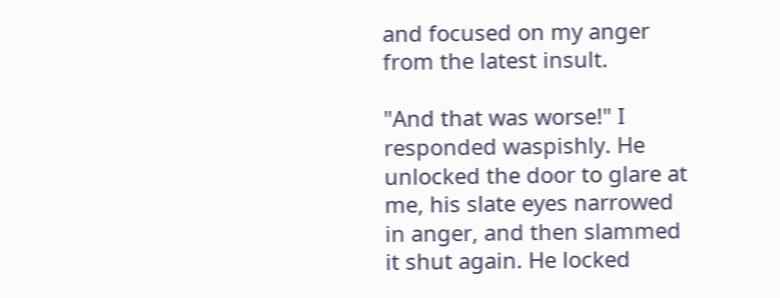and focused on my anger from the latest insult.

"And that was worse!" I responded waspishly. He unlocked the door to glare at me, his slate eyes narrowed in anger, and then slammed it shut again. He locked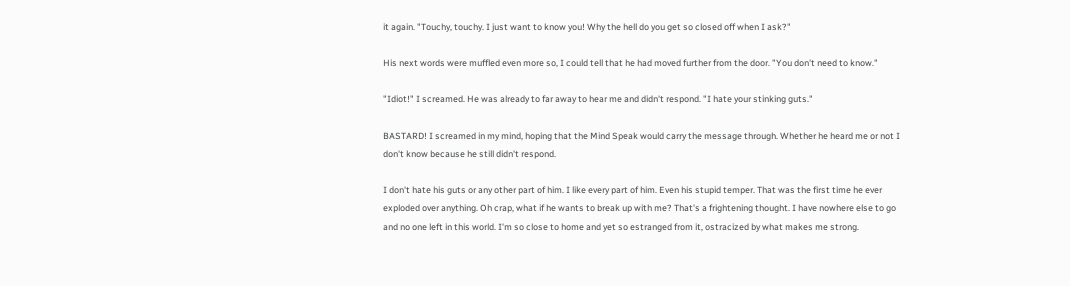it again. "Touchy, touchy. I just want to know you! Why the hell do you get so closed off when I ask?"

His next words were muffled even more so, I could tell that he had moved further from the door. "You don't need to know."

"Idiot!" I screamed. He was already to far away to hear me and didn't respond. "I hate your stinking guts."

BASTARD! I screamed in my mind, hoping that the Mind Speak would carry the message through. Whether he heard me or not I don't know because he still didn't respond.

I don't hate his guts or any other part of him. I like every part of him. Even his stupid temper. That was the first time he ever exploded over anything. Oh crap, what if he wants to break up with me? That's a frightening thought. I have nowhere else to go and no one left in this world. I'm so close to home and yet so estranged from it, ostracized by what makes me strong.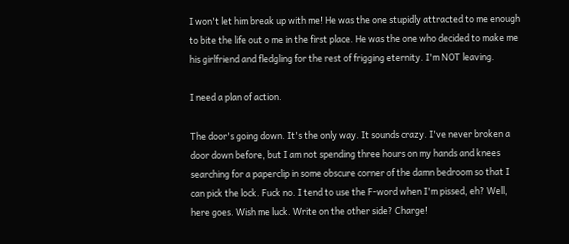I won't let him break up with me! He was the one stupidly attracted to me enough to bite the life out o me in the first place. He was the one who decided to make me his girlfriend and fledgling for the rest of frigging eternity. I'm NOT leaving.

I need a plan of action.

The door's going down. It's the only way. It sounds crazy. I've never broken a door down before, but I am not spending three hours on my hands and knees searching for a paperclip in some obscure corner of the damn bedroom so that I can pick the lock. Fuck no. I tend to use the F-word when I'm pissed, eh? Well, here goes. Wish me luck. Write on the other side? Charge!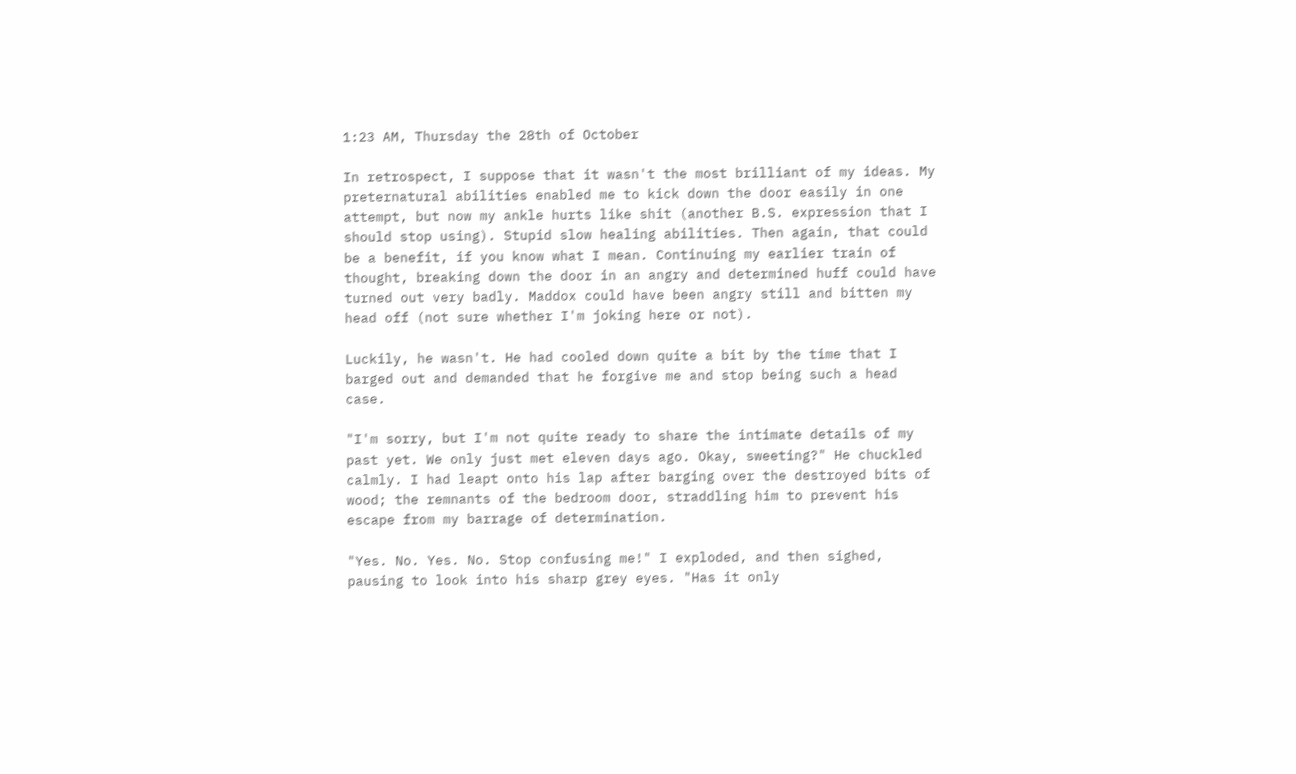1:23 AM, Thursday the 28th of October

In retrospect, I suppose that it wasn't the most brilliant of my ideas. My preternatural abilities enabled me to kick down the door easily in one attempt, but now my ankle hurts like shit (another B.S. expression that I should stop using). Stupid slow healing abilities. Then again, that could be a benefit, if you know what I mean. Continuing my earlier train of thought, breaking down the door in an angry and determined huff could have turned out very badly. Maddox could have been angry still and bitten my head off (not sure whether I'm joking here or not).

Luckily, he wasn't. He had cooled down quite a bit by the time that I barged out and demanded that he forgive me and stop being such a head case.

"I'm sorry, but I'm not quite ready to share the intimate details of my past yet. We only just met eleven days ago. Okay, sweeting?" He chuckled calmly. I had leapt onto his lap after barging over the destroyed bits of wood; the remnants of the bedroom door, straddling him to prevent his escape from my barrage of determination.

"Yes. No. Yes. No. Stop confusing me!" I exploded, and then sighed, pausing to look into his sharp grey eyes. "Has it only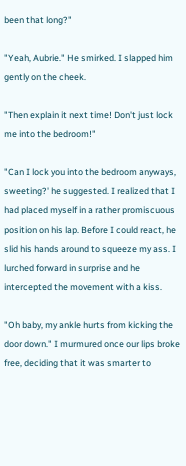been that long?"

"Yeah, Aubrie." He smirked. I slapped him gently on the cheek.

"Then explain it next time! Don't just lock me into the bedroom!"

"Can I lock you into the bedroom anyways, sweeting?' he suggested. I realized that I had placed myself in a rather promiscuous position on his lap. Before I could react, he slid his hands around to squeeze my ass. I lurched forward in surprise and he intercepted the movement with a kiss.

"Oh baby, my ankle hurts from kicking the door down." I murmured once our lips broke free, deciding that it was smarter to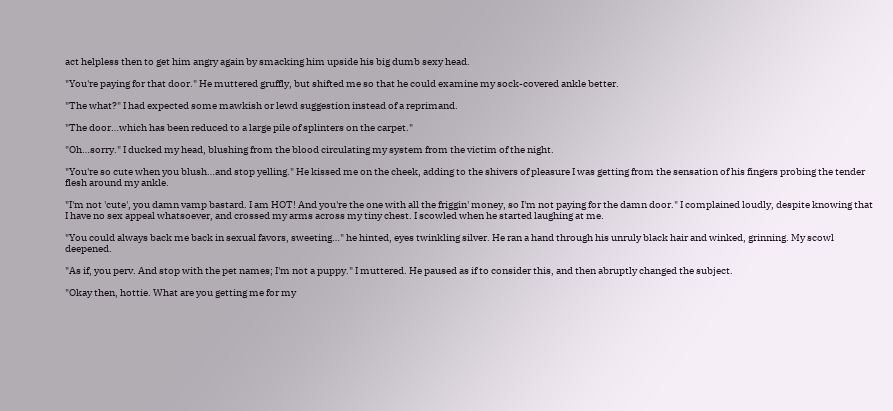act helpless then to get him angry again by smacking him upside his big dumb sexy head.

"You're paying for that door." He muttered gruffly, but shifted me so that he could examine my sock-covered ankle better.

"The what?" I had expected some mawkish or lewd suggestion instead of a reprimand.

"The door…which has been reduced to a large pile of splinters on the carpet."

"Oh…sorry." I ducked my head, blushing from the blood circulating my system from the victim of the night.

"You're so cute when you blush…and stop yelling." He kissed me on the cheek, adding to the shivers of pleasure I was getting from the sensation of his fingers probing the tender flesh around my ankle.

"I'm not 'cute', you damn vamp bastard. I am HOT! And you're the one with all the friggin' money, so I'm not paying for the damn door." I complained loudly, despite knowing that I have no sex appeal whatsoever, and crossed my arms across my tiny chest. I scowled when he started laughing at me.

"You could always back me back in sexual favors, sweeting…" he hinted, eyes twinkling silver. He ran a hand through his unruly black hair and winked, grinning. My scowl deepened.

"As if, you perv. And stop with the pet names; I'm not a puppy." I muttered. He paused as if to consider this, and then abruptly changed the subject.

"Okay then, hottie. What are you getting me for my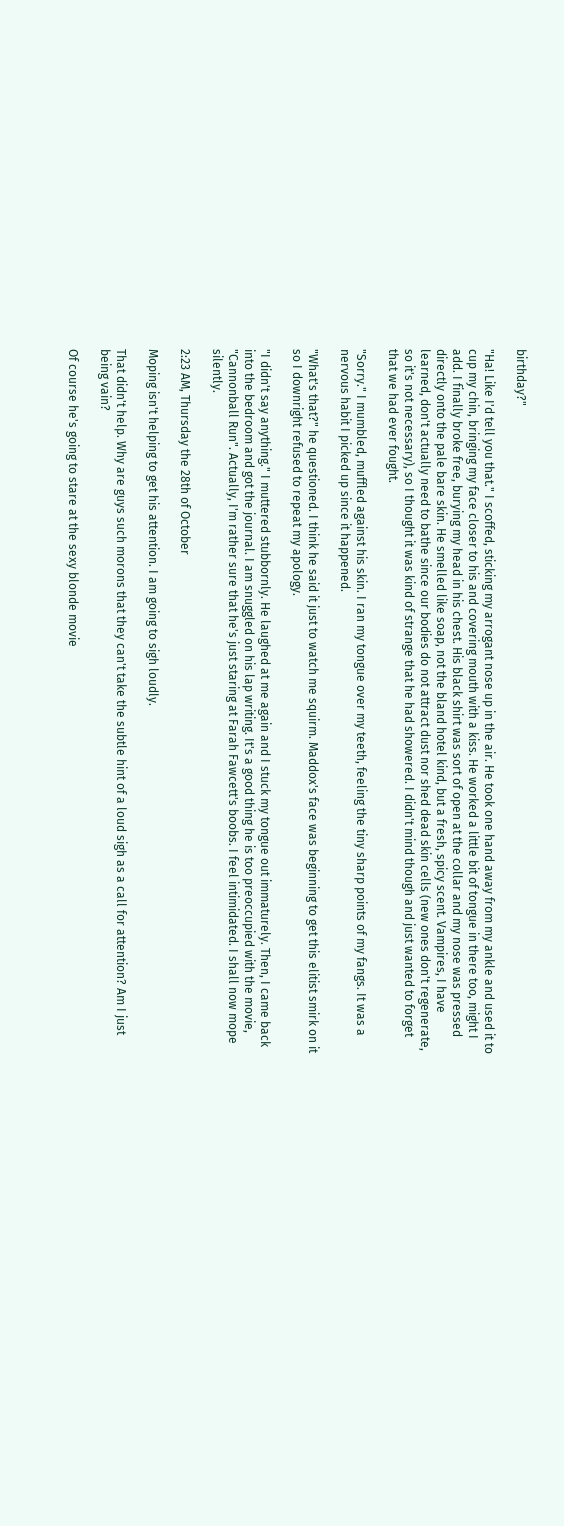birthday?"

"Ha! Like I'd tell you that." I scoffed, sticking my arrogant nose up in the air. He took one hand away from my ankle and used it to cup my chin, bringing my face closer to his and covering mouth with a kiss. He worked a little bit of tongue in there too, might I add. I finally broke free, burying my head in his chest. His black shirt was sort of open at the collar and my nose was pressed directly onto the pale bare skin. He smelled like soap, not the bland hotel kind, but a fresh, spicy scent. Vampires, I have learned, don't actually need to bathe since our bodies do not attract dust nor shed dead skin cells (new ones don't regenerate, so it's not necessary), so I thought it was kind of strange that he had showered. I didn't mind though and just wanted to forget that we had ever fought.

"Sorry." I mumbled, muffled against his skin. I ran my tongue over my teeth, feeling the tiny sharp points of my fangs. It was a nervous habit I picked up since it happened.

"What's that?" he questioned. I think he said it just to watch me squirm. Maddox's face was beginning to get this elitist smirk on it so I downright refused to repeat my apology.

"I didn't say anything." I muttered stubbornly. He laughed at me again and I stuck my tongue out immaturely. Then, I came back into the bedroom and got the journal. I am snuggled on his lap writing. It's a good thing he is too preoccupied with the movie, "Cannonball Run". Actually, I'm rather sure that he's just staring at Farah Fawcett's boobs. I feel intimidated. I shall now mope silently.

2:23 AM, Thursday the 28th of October

Moping isn't helping to get his attention. I am going to sigh loudly.

That didn't help. Why are guys such morons that they can't take the subtle hint of a loud sigh as a call for attention? Am I just being vain?

Of course he's going to stare at the sexy blonde movie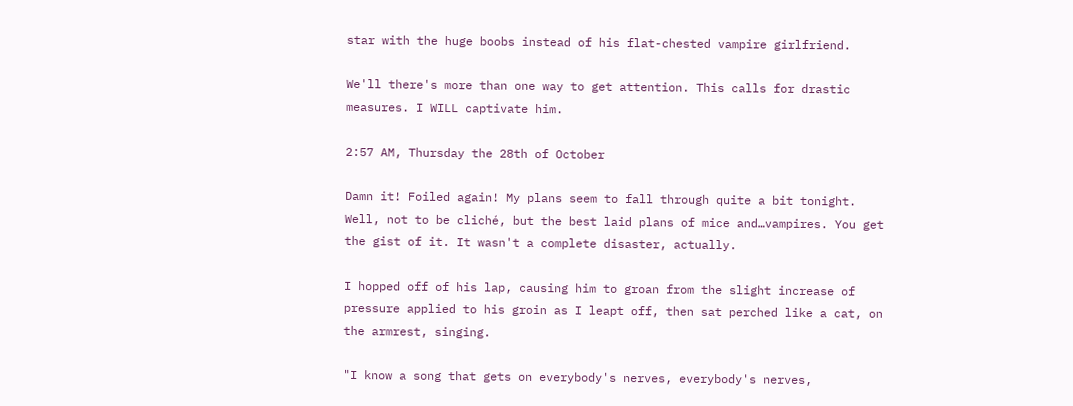star with the huge boobs instead of his flat-chested vampire girlfriend.

We'll there's more than one way to get attention. This calls for drastic measures. I WILL captivate him.

2:57 AM, Thursday the 28th of October

Damn it! Foiled again! My plans seem to fall through quite a bit tonight. Well, not to be cliché, but the best laid plans of mice and…vampires. You get the gist of it. It wasn't a complete disaster, actually.

I hopped off of his lap, causing him to groan from the slight increase of pressure applied to his groin as I leapt off, then sat perched like a cat, on the armrest, singing.

"I know a song that gets on everybody's nerves, everybody's nerves,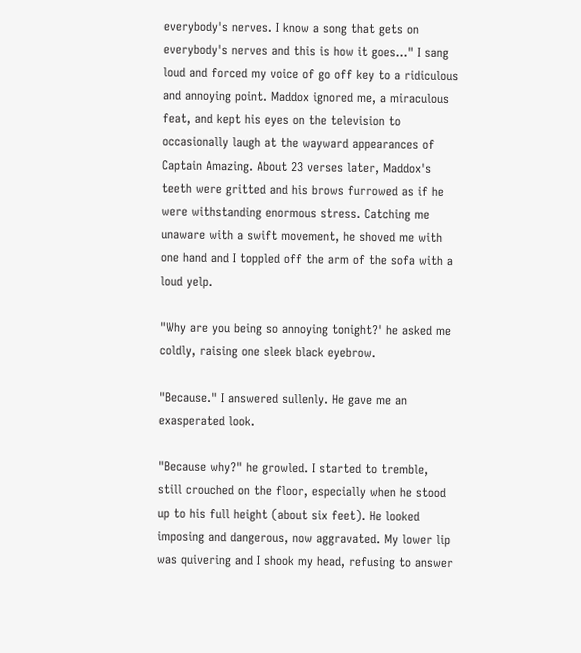everybody's nerves. I know a song that gets on everybody's nerves and this is how it goes…" I sang loud and forced my voice of go off key to a ridiculous and annoying point. Maddox ignored me, a miraculous feat, and kept his eyes on the television to occasionally laugh at the wayward appearances of Captain Amazing. About 23 verses later, Maddox's teeth were gritted and his brows furrowed as if he were withstanding enormous stress. Catching me unaware with a swift movement, he shoved me with one hand and I toppled off the arm of the sofa with a loud yelp.

"Why are you being so annoying tonight?' he asked me coldly, raising one sleek black eyebrow.

"Because." I answered sullenly. He gave me an exasperated look.

"Because why?" he growled. I started to tremble, still crouched on the floor, especially when he stood up to his full height (about six feet). He looked imposing and dangerous, now aggravated. My lower lip was quivering and I shook my head, refusing to answer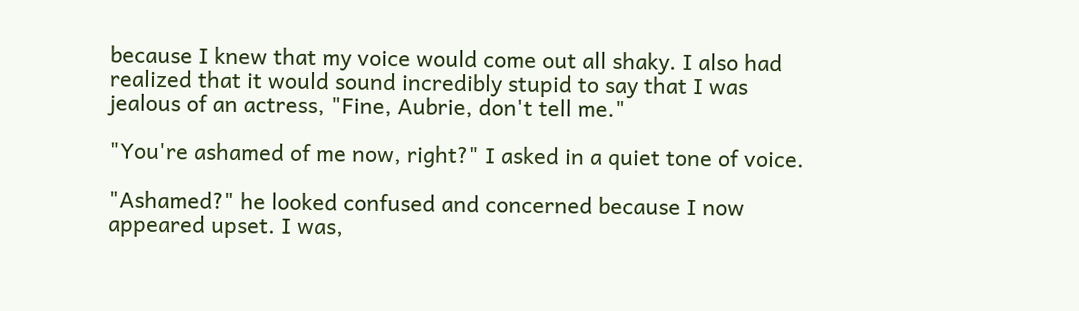because I knew that my voice would come out all shaky. I also had realized that it would sound incredibly stupid to say that I was jealous of an actress, "Fine, Aubrie, don't tell me."

"You're ashamed of me now, right?" I asked in a quiet tone of voice.

"Ashamed?" he looked confused and concerned because I now appeared upset. I was,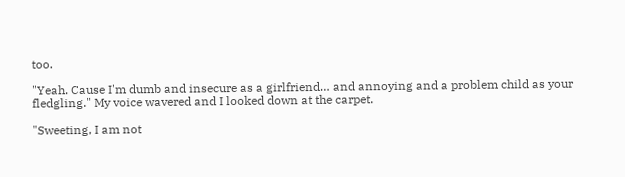too.

"Yeah. Cause I'm dumb and insecure as a girlfriend… and annoying and a problem child as your fledgling." My voice wavered and I looked down at the carpet.

"Sweeting, I am not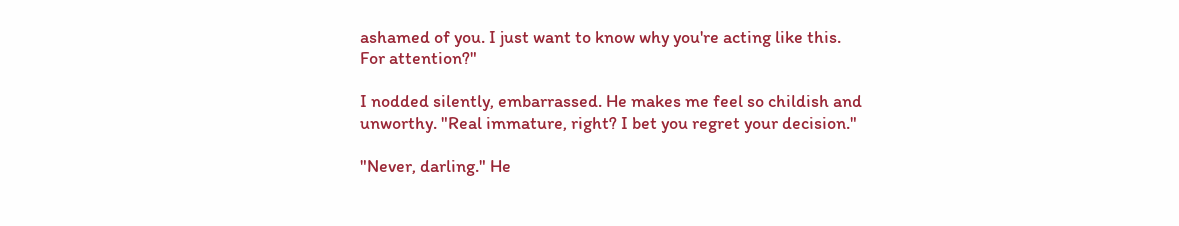ashamed of you. I just want to know why you're acting like this. For attention?"

I nodded silently, embarrassed. He makes me feel so childish and unworthy. "Real immature, right? I bet you regret your decision."

"Never, darling." He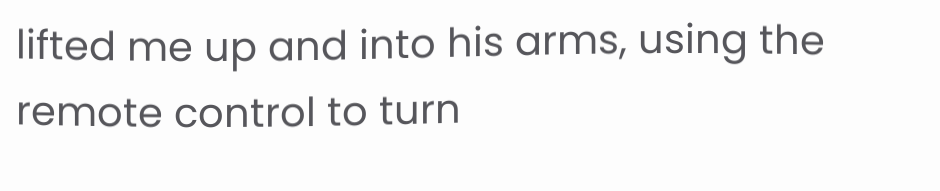lifted me up and into his arms, using the remote control to turn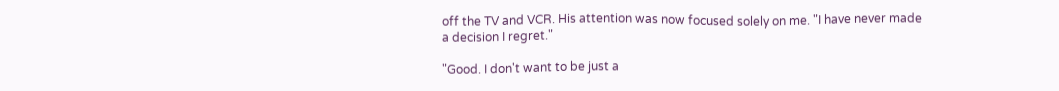off the TV and VCR. His attention was now focused solely on me. "I have never made a decision I regret."

"Good. I don't want to be just a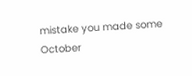mistake you made some October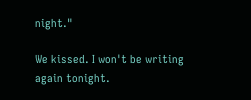night."

We kissed. I won't be writing again tonight.